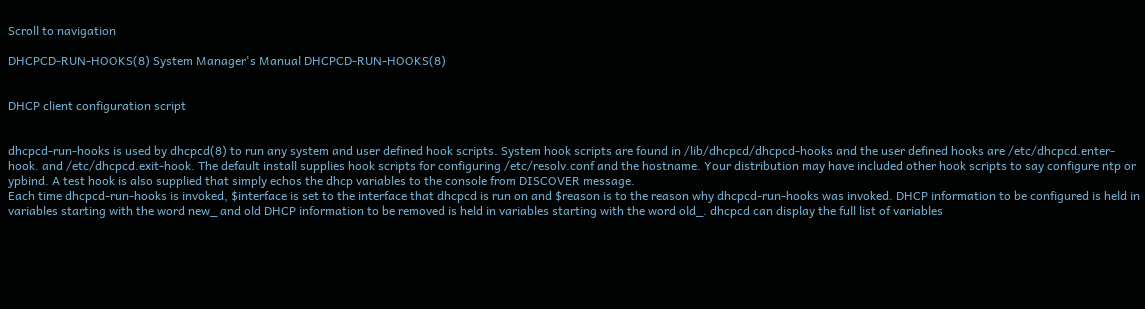Scroll to navigation

DHCPCD-RUN-HOOKS(8) System Manager's Manual DHCPCD-RUN-HOOKS(8)


DHCP client configuration script


dhcpcd-run-hooks is used by dhcpcd(8) to run any system and user defined hook scripts. System hook scripts are found in /lib/dhcpcd/dhcpcd-hooks and the user defined hooks are /etc/dhcpcd.enter-hook. and /etc/dhcpcd.exit-hook. The default install supplies hook scripts for configuring /etc/resolv.conf and the hostname. Your distribution may have included other hook scripts to say configure ntp or ypbind. A test hook is also supplied that simply echos the dhcp variables to the console from DISCOVER message.
Each time dhcpcd-run-hooks is invoked, $interface is set to the interface that dhcpcd is run on and $reason is to the reason why dhcpcd-run-hooks was invoked. DHCP information to be configured is held in variables starting with the word new_ and old DHCP information to be removed is held in variables starting with the word old_. dhcpcd can display the full list of variables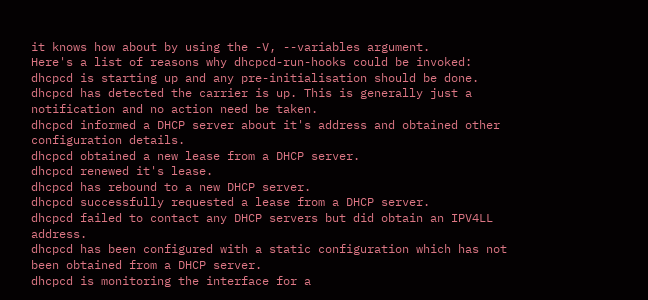it knows how about by using the -V, --variables argument.
Here's a list of reasons why dhcpcd-run-hooks could be invoked:
dhcpcd is starting up and any pre-initialisation should be done.
dhcpcd has detected the carrier is up. This is generally just a notification and no action need be taken.
dhcpcd informed a DHCP server about it's address and obtained other configuration details.
dhcpcd obtained a new lease from a DHCP server.
dhcpcd renewed it's lease.
dhcpcd has rebound to a new DHCP server.
dhcpcd successfully requested a lease from a DHCP server.
dhcpcd failed to contact any DHCP servers but did obtain an IPV4LL address.
dhcpcd has been configured with a static configuration which has not been obtained from a DHCP server.
dhcpcd is monitoring the interface for a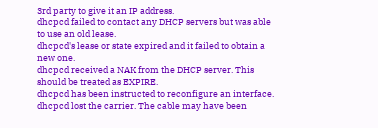3rd party to give it an IP address.
dhcpcd failed to contact any DHCP servers but was able to use an old lease.
dhcpcd's lease or state expired and it failed to obtain a new one.
dhcpcd received a NAK from the DHCP server. This should be treated as EXPIRE.
dhcpcd has been instructed to reconfigure an interface.
dhcpcd lost the carrier. The cable may have been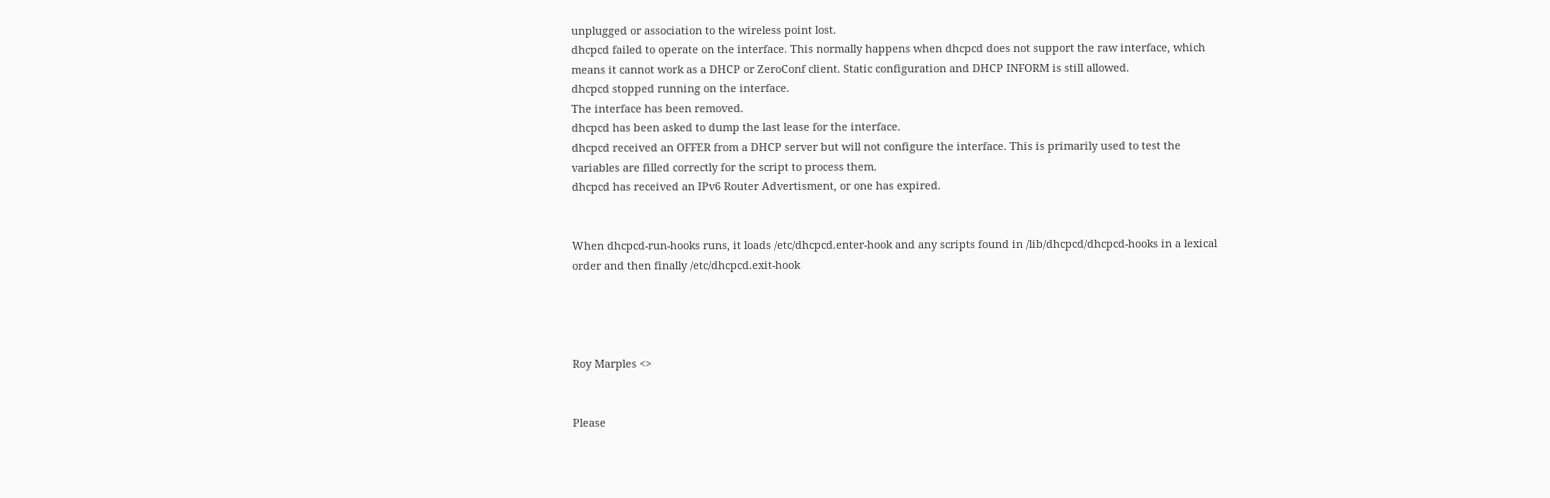unplugged or association to the wireless point lost.
dhcpcd failed to operate on the interface. This normally happens when dhcpcd does not support the raw interface, which means it cannot work as a DHCP or ZeroConf client. Static configuration and DHCP INFORM is still allowed.
dhcpcd stopped running on the interface.
The interface has been removed.
dhcpcd has been asked to dump the last lease for the interface.
dhcpcd received an OFFER from a DHCP server but will not configure the interface. This is primarily used to test the variables are filled correctly for the script to process them.
dhcpcd has received an IPv6 Router Advertisment, or one has expired.


When dhcpcd-run-hooks runs, it loads /etc/dhcpcd.enter-hook and any scripts found in /lib/dhcpcd/dhcpcd-hooks in a lexical order and then finally /etc/dhcpcd.exit-hook




Roy Marples <>


Please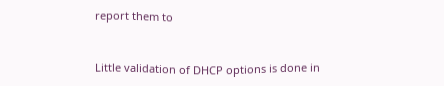report them to


Little validation of DHCP options is done in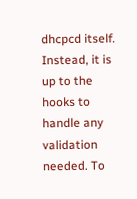dhcpcd itself. Instead, it is up to the hooks to handle any validation needed. To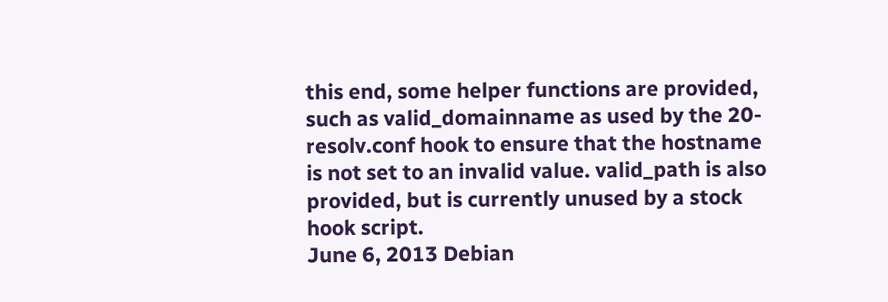this end, some helper functions are provided, such as valid_domainname as used by the 20-resolv.conf hook to ensure that the hostname is not set to an invalid value. valid_path is also provided, but is currently unused by a stock hook script.
June 6, 2013 Debian